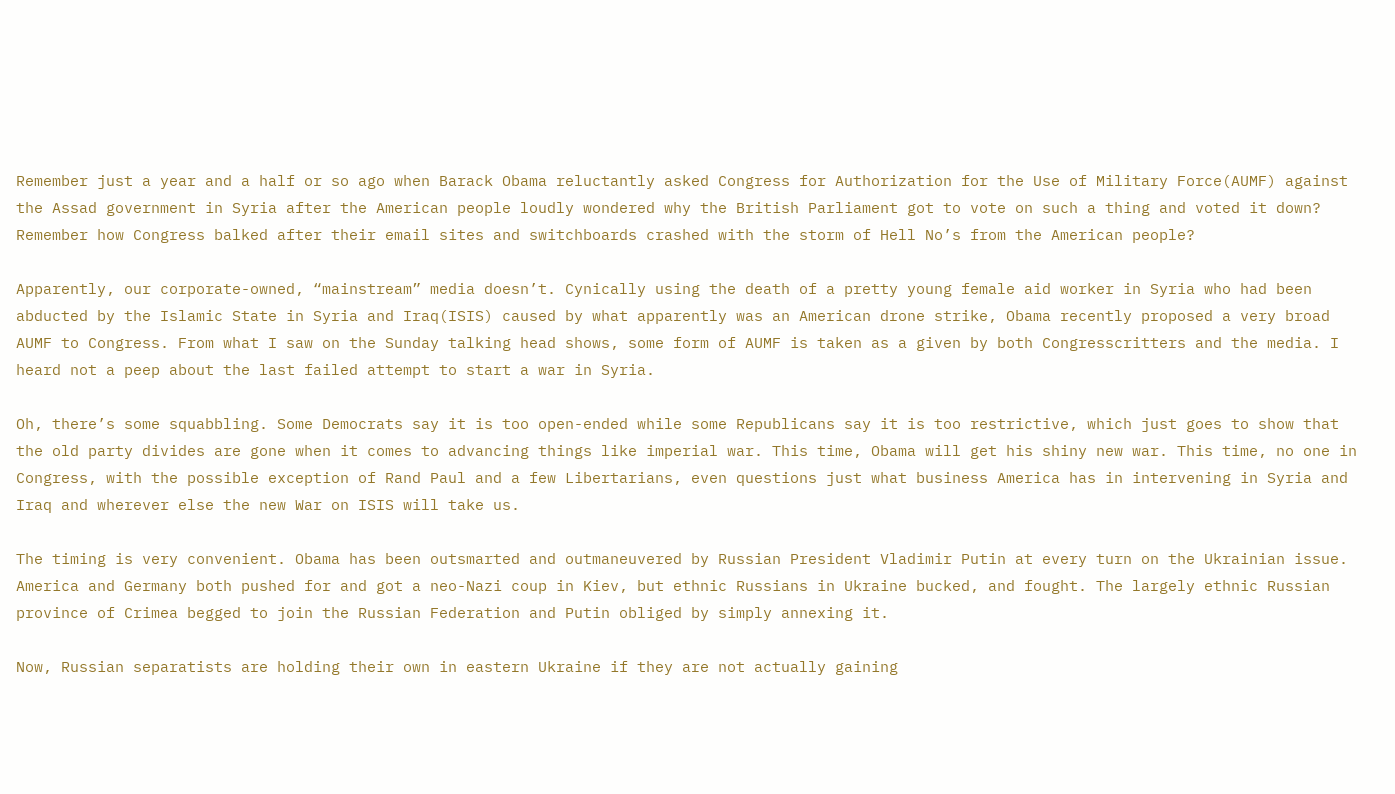Remember just a year and a half or so ago when Barack Obama reluctantly asked Congress for Authorization for the Use of Military Force(AUMF) against the Assad government in Syria after the American people loudly wondered why the British Parliament got to vote on such a thing and voted it down? Remember how Congress balked after their email sites and switchboards crashed with the storm of Hell No’s from the American people?

Apparently, our corporate-owned, “mainstream” media doesn’t. Cynically using the death of a pretty young female aid worker in Syria who had been abducted by the Islamic State in Syria and Iraq(ISIS) caused by what apparently was an American drone strike, Obama recently proposed a very broad AUMF to Congress. From what I saw on the Sunday talking head shows, some form of AUMF is taken as a given by both Congresscritters and the media. I heard not a peep about the last failed attempt to start a war in Syria.

Oh, there’s some squabbling. Some Democrats say it is too open-ended while some Republicans say it is too restrictive, which just goes to show that the old party divides are gone when it comes to advancing things like imperial war. This time, Obama will get his shiny new war. This time, no one in Congress, with the possible exception of Rand Paul and a few Libertarians, even questions just what business America has in intervening in Syria and Iraq and wherever else the new War on ISIS will take us.

The timing is very convenient. Obama has been outsmarted and outmaneuvered by Russian President Vladimir Putin at every turn on the Ukrainian issue. America and Germany both pushed for and got a neo-Nazi coup in Kiev, but ethnic Russians in Ukraine bucked, and fought. The largely ethnic Russian province of Crimea begged to join the Russian Federation and Putin obliged by simply annexing it.

Now, Russian separatists are holding their own in eastern Ukraine if they are not actually gaining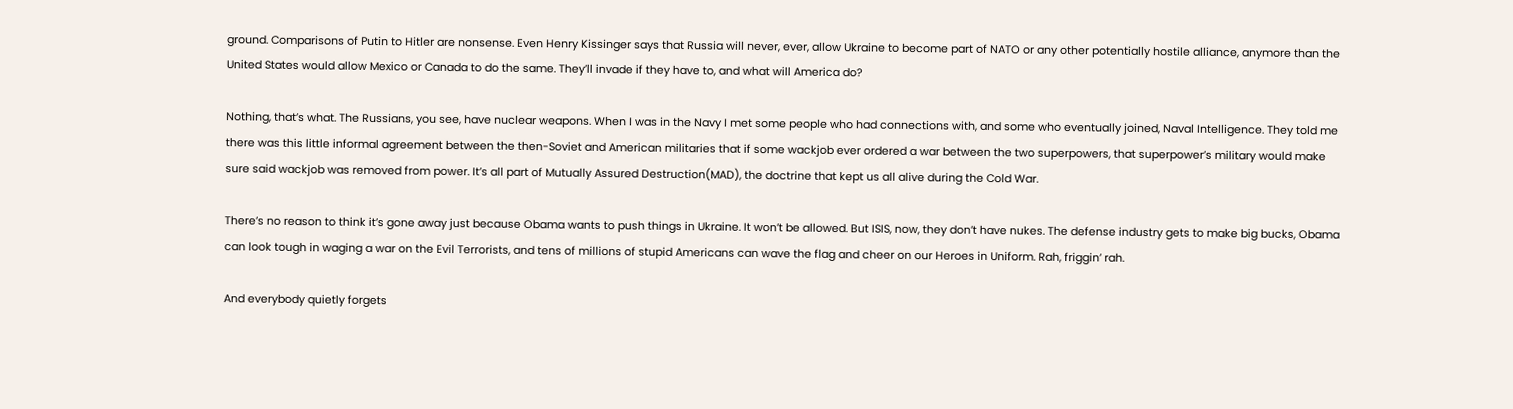ground. Comparisons of Putin to Hitler are nonsense. Even Henry Kissinger says that Russia will never, ever, allow Ukraine to become part of NATO or any other potentially hostile alliance, anymore than the United States would allow Mexico or Canada to do the same. They’ll invade if they have to, and what will America do?

Nothing, that’s what. The Russians, you see, have nuclear weapons. When I was in the Navy I met some people who had connections with, and some who eventually joined, Naval Intelligence. They told me there was this little informal agreement between the then-Soviet and American militaries that if some wackjob ever ordered a war between the two superpowers, that superpower’s military would make sure said wackjob was removed from power. It’s all part of Mutually Assured Destruction(MAD), the doctrine that kept us all alive during the Cold War.

There’s no reason to think it’s gone away just because Obama wants to push things in Ukraine. It won’t be allowed. But ISIS, now, they don’t have nukes. The defense industry gets to make big bucks, Obama can look tough in waging a war on the Evil Terrorists, and tens of millions of stupid Americans can wave the flag and cheer on our Heroes in Uniform. Rah, friggin’ rah.

And everybody quietly forgets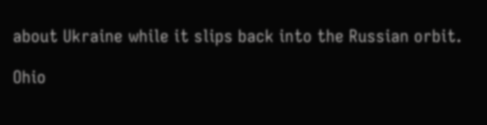about Ukraine while it slips back into the Russian orbit.

Ohio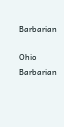Barbarian

Ohio Barbarian